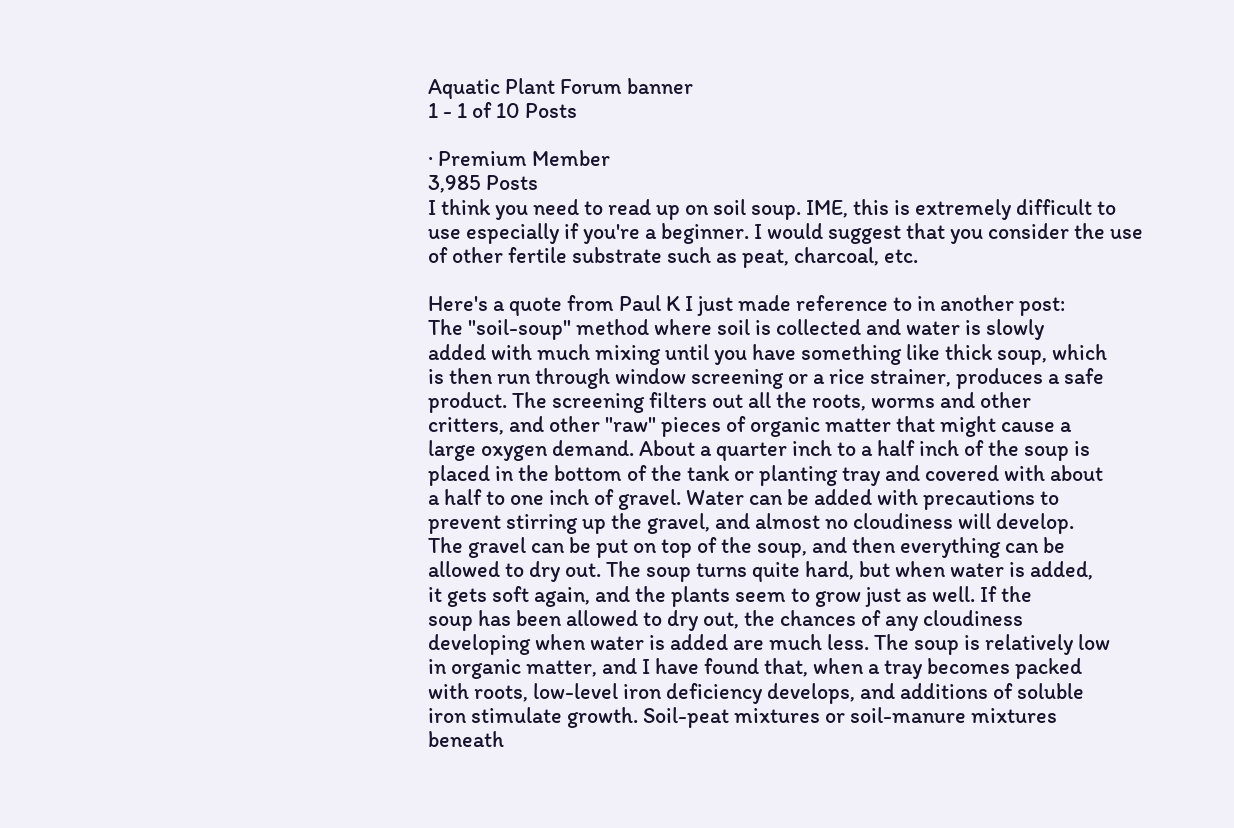Aquatic Plant Forum banner
1 - 1 of 10 Posts

· Premium Member
3,985 Posts
I think you need to read up on soil soup. IME, this is extremely difficult to use especially if you're a beginner. I would suggest that you consider the use of other fertile substrate such as peat, charcoal, etc.

Here's a quote from Paul K I just made reference to in another post:
The "soil-soup" method where soil is collected and water is slowly
added with much mixing until you have something like thick soup, which
is then run through window screening or a rice strainer, produces a safe
product. The screening filters out all the roots, worms and other
critters, and other "raw" pieces of organic matter that might cause a
large oxygen demand. About a quarter inch to a half inch of the soup is
placed in the bottom of the tank or planting tray and covered with about
a half to one inch of gravel. Water can be added with precautions to
prevent stirring up the gravel, and almost no cloudiness will develop.
The gravel can be put on top of the soup, and then everything can be
allowed to dry out. The soup turns quite hard, but when water is added,
it gets soft again, and the plants seem to grow just as well. If the
soup has been allowed to dry out, the chances of any cloudiness
developing when water is added are much less. The soup is relatively low
in organic matter, and I have found that, when a tray becomes packed
with roots, low-level iron deficiency develops, and additions of soluble
iron stimulate growth. Soil-peat mixtures or soil-manure mixtures
beneath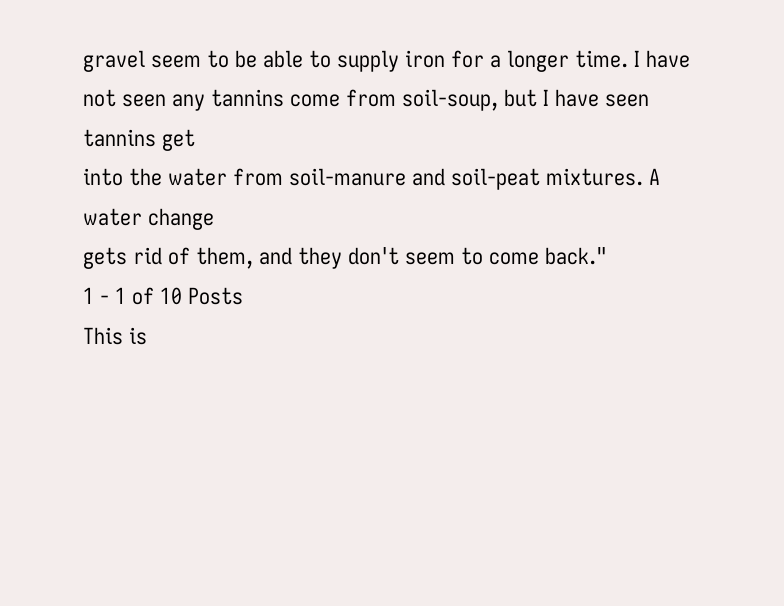gravel seem to be able to supply iron for a longer time. I have
not seen any tannins come from soil-soup, but I have seen tannins get
into the water from soil-manure and soil-peat mixtures. A water change
gets rid of them, and they don't seem to come back."
1 - 1 of 10 Posts
This is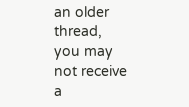an older thread, you may not receive a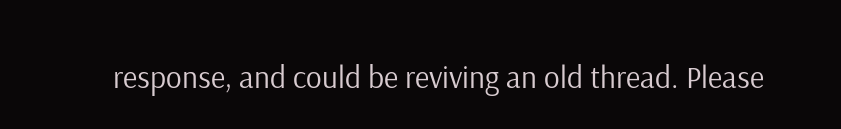response, and could be reviving an old thread. Please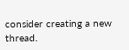consider creating a new thread.